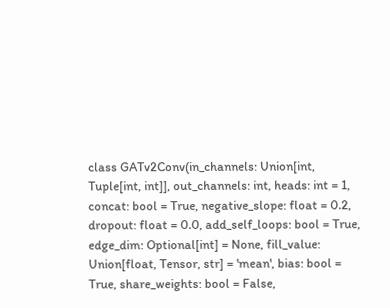class GATv2Conv(in_channels: Union[int, Tuple[int, int]], out_channels: int, heads: int = 1, concat: bool = True, negative_slope: float = 0.2, dropout: float = 0.0, add_self_loops: bool = True, edge_dim: Optional[int] = None, fill_value: Union[float, Tensor, str] = 'mean', bias: bool = True, share_weights: bool = False,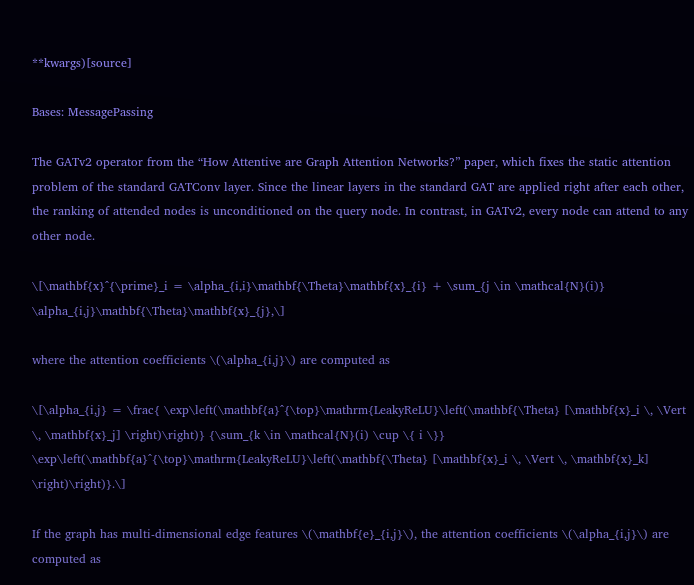**kwargs)[source]

Bases: MessagePassing

The GATv2 operator from the “How Attentive are Graph Attention Networks?” paper, which fixes the static attention problem of the standard GATConv layer. Since the linear layers in the standard GAT are applied right after each other, the ranking of attended nodes is unconditioned on the query node. In contrast, in GATv2, every node can attend to any other node.

\[\mathbf{x}^{\prime}_i = \alpha_{i,i}\mathbf{\Theta}\mathbf{x}_{i} + \sum_{j \in \mathcal{N}(i)} \alpha_{i,j}\mathbf{\Theta}\mathbf{x}_{j},\]

where the attention coefficients \(\alpha_{i,j}\) are computed as

\[\alpha_{i,j} = \frac{ \exp\left(\mathbf{a}^{\top}\mathrm{LeakyReLU}\left(\mathbf{\Theta} [\mathbf{x}_i \, \Vert \, \mathbf{x}_j] \right)\right)} {\sum_{k \in \mathcal{N}(i) \cup \{ i \}} \exp\left(\mathbf{a}^{\top}\mathrm{LeakyReLU}\left(\mathbf{\Theta} [\mathbf{x}_i \, \Vert \, \mathbf{x}_k] \right)\right)}.\]

If the graph has multi-dimensional edge features \(\mathbf{e}_{i,j}\), the attention coefficients \(\alpha_{i,j}\) are computed as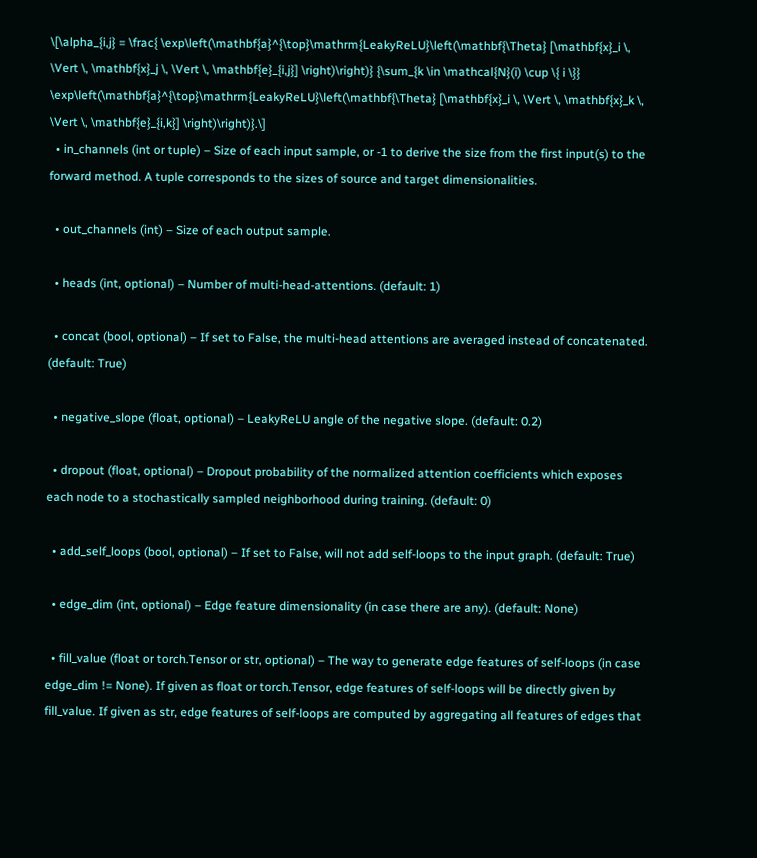\[\alpha_{i,j} = \frac{ \exp\left(\mathbf{a}^{\top}\mathrm{LeakyReLU}\left(\mathbf{\Theta} [\mathbf{x}_i \, \Vert \, \mathbf{x}_j \, \Vert \, \mathbf{e}_{i,j}] \right)\right)} {\sum_{k \in \mathcal{N}(i) \cup \{ i \}} \exp\left(\mathbf{a}^{\top}\mathrm{LeakyReLU}\left(\mathbf{\Theta} [\mathbf{x}_i \, \Vert \, \mathbf{x}_k \, \Vert \, \mathbf{e}_{i,k}] \right)\right)}.\]
  • in_channels (int or tuple) – Size of each input sample, or -1 to derive the size from the first input(s) to the forward method. A tuple corresponds to the sizes of source and target dimensionalities.

  • out_channels (int) – Size of each output sample.

  • heads (int, optional) – Number of multi-head-attentions. (default: 1)

  • concat (bool, optional) – If set to False, the multi-head attentions are averaged instead of concatenated. (default: True)

  • negative_slope (float, optional) – LeakyReLU angle of the negative slope. (default: 0.2)

  • dropout (float, optional) – Dropout probability of the normalized attention coefficients which exposes each node to a stochastically sampled neighborhood during training. (default: 0)

  • add_self_loops (bool, optional) – If set to False, will not add self-loops to the input graph. (default: True)

  • edge_dim (int, optional) – Edge feature dimensionality (in case there are any). (default: None)

  • fill_value (float or torch.Tensor or str, optional) – The way to generate edge features of self-loops (in case edge_dim != None). If given as float or torch.Tensor, edge features of self-loops will be directly given by fill_value. If given as str, edge features of self-loops are computed by aggregating all features of edges that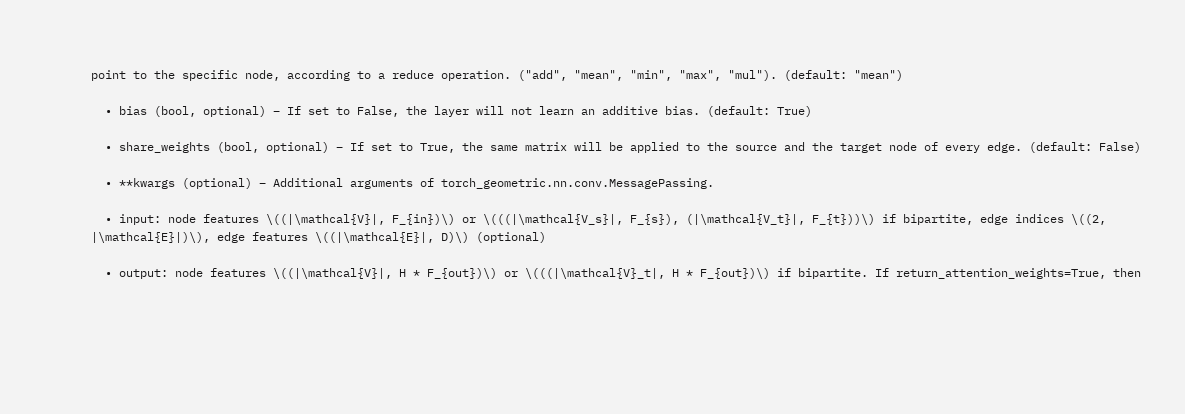point to the specific node, according to a reduce operation. ("add", "mean", "min", "max", "mul"). (default: "mean")

  • bias (bool, optional) – If set to False, the layer will not learn an additive bias. (default: True)

  • share_weights (bool, optional) – If set to True, the same matrix will be applied to the source and the target node of every edge. (default: False)

  • **kwargs (optional) – Additional arguments of torch_geometric.nn.conv.MessagePassing.

  • input: node features \((|\mathcal{V}|, F_{in})\) or \(((|\mathcal{V_s}|, F_{s}), (|\mathcal{V_t}|, F_{t}))\) if bipartite, edge indices \((2, |\mathcal{E}|)\), edge features \((|\mathcal{E}|, D)\) (optional)

  • output: node features \((|\mathcal{V}|, H * F_{out})\) or \(((|\mathcal{V}_t|, H * F_{out})\) if bipartite. If return_attention_weights=True, then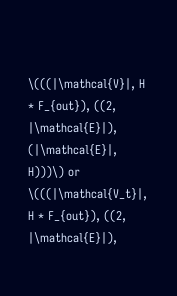\(((|\mathcal{V}|, H * F_{out}), ((2, |\mathcal{E}|), (|\mathcal{E}|, H)))\) or \(((|\mathcal{V_t}|, H * F_{out}), ((2, |\mathcal{E}|),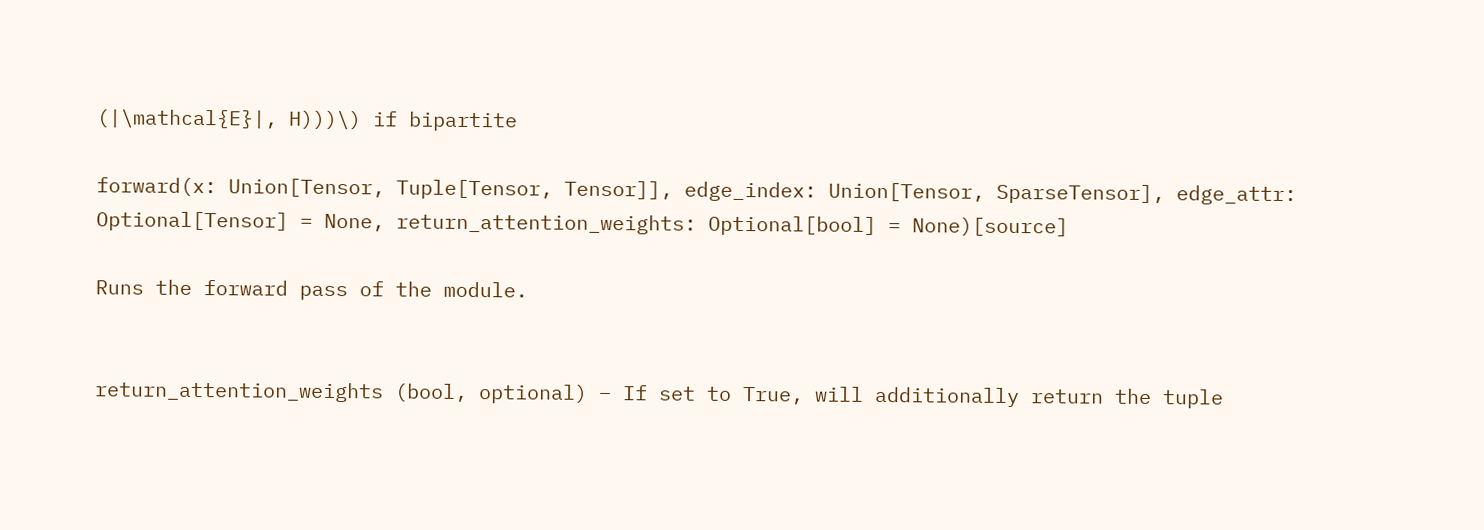(|\mathcal{E}|, H)))\) if bipartite

forward(x: Union[Tensor, Tuple[Tensor, Tensor]], edge_index: Union[Tensor, SparseTensor], edge_attr: Optional[Tensor] = None, return_attention_weights: Optional[bool] = None)[source]

Runs the forward pass of the module.


return_attention_weights (bool, optional) – If set to True, will additionally return the tuple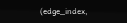(edge_index,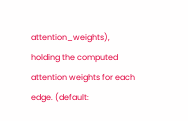attention_weights), holding the computed attention weights for each edge. (default: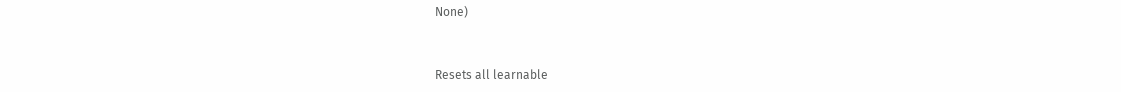None)


Resets all learnable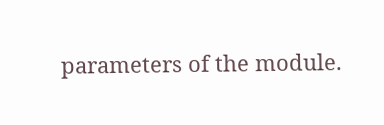parameters of the module.